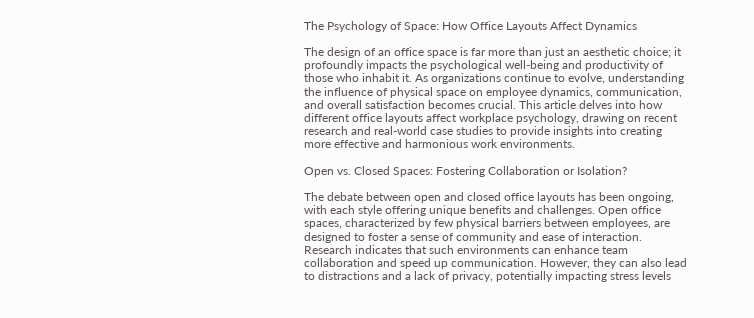The Psychology of Space: How Office Layouts Affect Dynamics

The design of an office space is far more than just an aesthetic choice; it profoundly impacts the psychological well-being and productivity of those who inhabit it. As organizations continue to evolve, understanding the influence of physical space on employee dynamics, communication, and overall satisfaction becomes crucial. This article delves into how different office layouts affect workplace psychology, drawing on recent research and real-world case studies to provide insights into creating more effective and harmonious work environments.

Open vs. Closed Spaces: Fostering Collaboration or Isolation?

The debate between open and closed office layouts has been ongoing, with each style offering unique benefits and challenges. Open office spaces, characterized by few physical barriers between employees, are designed to foster a sense of community and ease of interaction. Research indicates that such environments can enhance team collaboration and speed up communication. However, they can also lead to distractions and a lack of privacy, potentially impacting stress levels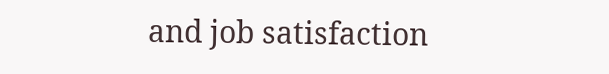and job satisfaction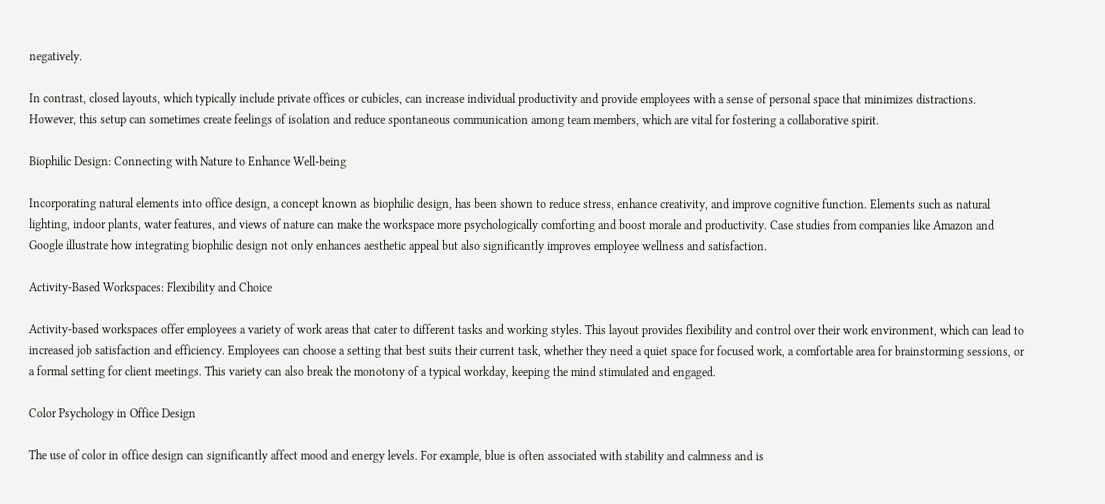negatively.

In contrast, closed layouts, which typically include private offices or cubicles, can increase individual productivity and provide employees with a sense of personal space that minimizes distractions. However, this setup can sometimes create feelings of isolation and reduce spontaneous communication among team members, which are vital for fostering a collaborative spirit.

Biophilic Design: Connecting with Nature to Enhance Well-being

Incorporating natural elements into office design, a concept known as biophilic design, has been shown to reduce stress, enhance creativity, and improve cognitive function. Elements such as natural lighting, indoor plants, water features, and views of nature can make the workspace more psychologically comforting and boost morale and productivity. Case studies from companies like Amazon and Google illustrate how integrating biophilic design not only enhances aesthetic appeal but also significantly improves employee wellness and satisfaction.

Activity-Based Workspaces: Flexibility and Choice

Activity-based workspaces offer employees a variety of work areas that cater to different tasks and working styles. This layout provides flexibility and control over their work environment, which can lead to increased job satisfaction and efficiency. Employees can choose a setting that best suits their current task, whether they need a quiet space for focused work, a comfortable area for brainstorming sessions, or a formal setting for client meetings. This variety can also break the monotony of a typical workday, keeping the mind stimulated and engaged.

Color Psychology in Office Design

The use of color in office design can significantly affect mood and energy levels. For example, blue is often associated with stability and calmness and is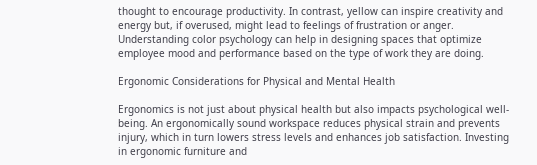thought to encourage productivity. In contrast, yellow can inspire creativity and energy but, if overused, might lead to feelings of frustration or anger. Understanding color psychology can help in designing spaces that optimize employee mood and performance based on the type of work they are doing.

Ergonomic Considerations for Physical and Mental Health

Ergonomics is not just about physical health but also impacts psychological well-being. An ergonomically sound workspace reduces physical strain and prevents injury, which in turn lowers stress levels and enhances job satisfaction. Investing in ergonomic furniture and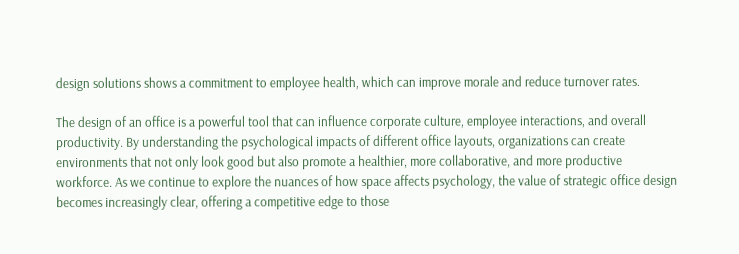design solutions shows a commitment to employee health, which can improve morale and reduce turnover rates.

The design of an office is a powerful tool that can influence corporate culture, employee interactions, and overall productivity. By understanding the psychological impacts of different office layouts, organizations can create environments that not only look good but also promote a healthier, more collaborative, and more productive workforce. As we continue to explore the nuances of how space affects psychology, the value of strategic office design becomes increasingly clear, offering a competitive edge to those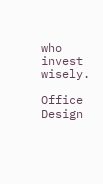who invest wisely.

Office Design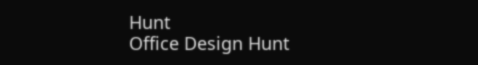Hunt
Office Design Hunt